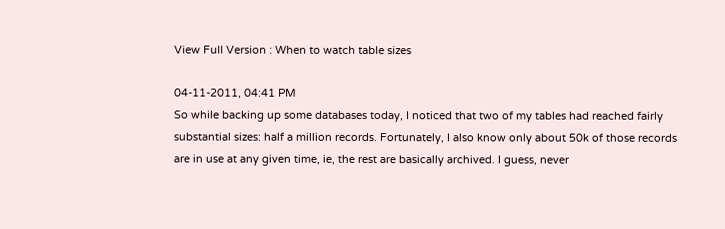View Full Version : When to watch table sizes

04-11-2011, 04:41 PM
So while backing up some databases today, I noticed that two of my tables had reached fairly substantial sizes: half a million records. Fortunately, I also know only about 50k of those records are in use at any given time, ie, the rest are basically archived. I guess, never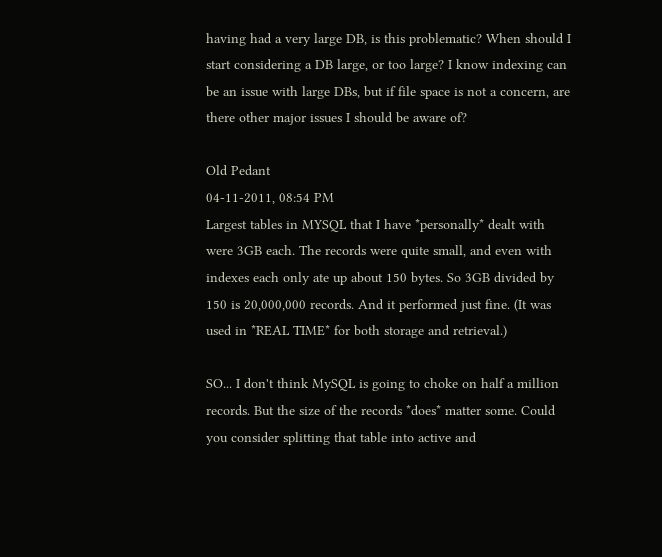having had a very large DB, is this problematic? When should I start considering a DB large, or too large? I know indexing can be an issue with large DBs, but if file space is not a concern, are there other major issues I should be aware of?

Old Pedant
04-11-2011, 08:54 PM
Largest tables in MYSQL that I have *personally* dealt with were 3GB each. The records were quite small, and even with indexes each only ate up about 150 bytes. So 3GB divided by 150 is 20,000,000 records. And it performed just fine. (It was used in *REAL TIME* for both storage and retrieval.)

SO... I don't think MySQL is going to choke on half a million records. But the size of the records *does* matter some. Could you consider splitting that table into active and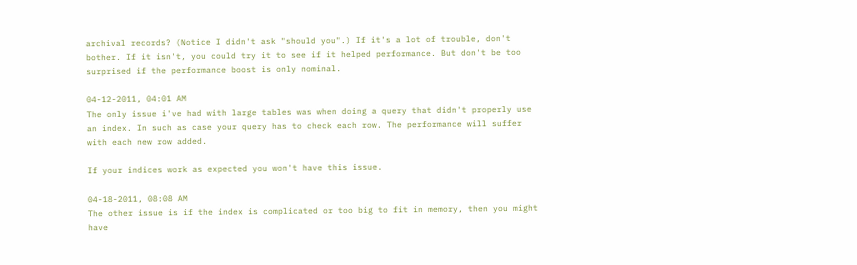archival records? (Notice I didn't ask "should you".) If it's a lot of trouble, don't bother. If it isn't, you could try it to see if it helped performance. But don't be too surprised if the performance boost is only nominal.

04-12-2011, 04:01 AM
The only issue i've had with large tables was when doing a query that didn't properly use an index. In such as case your query has to check each row. The performance will suffer with each new row added.

If your indices work as expected you won't have this issue.

04-18-2011, 08:08 AM
The other issue is if the index is complicated or too big to fit in memory, then you might have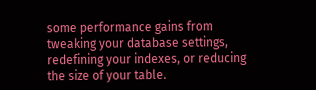some performance gains from tweaking your database settings, redefining your indexes, or reducing the size of your table.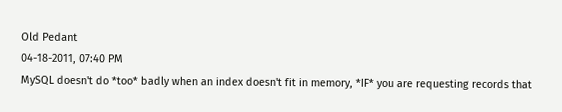Old Pedant
04-18-2011, 07:40 PM
MySQL doesn't do *too* badly when an index doesn't fit in memory, *IF* you are requesting records that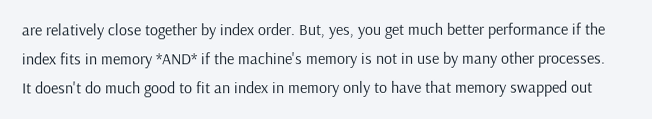are relatively close together by index order. But, yes, you get much better performance if the index fits in memory *AND* if the machine's memory is not in use by many other processes. It doesn't do much good to fit an index in memory only to have that memory swapped out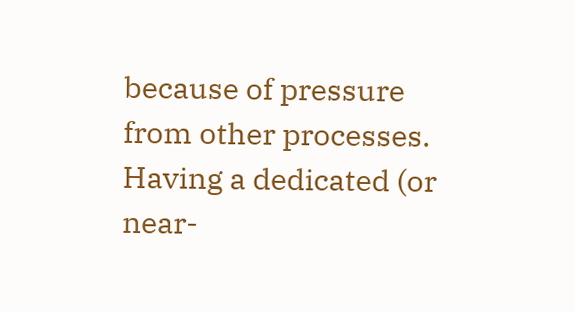because of pressure from other processes. Having a dedicated (or near-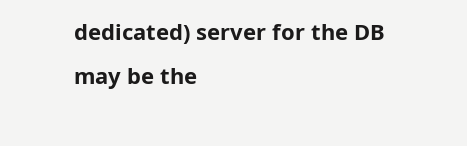dedicated) server for the DB may be the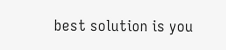best solution is you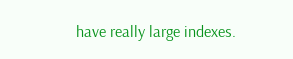have really large indexes.